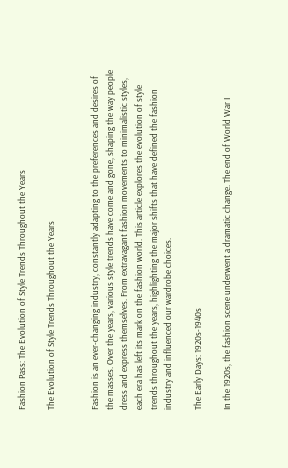Fashion Pass: The Evolution of Style Trends Throughout the Years

The Evolution of Style Trends Throughout the Years


Fashion is an ever-changing industry, constantly adapting to the preferences and desires of the masses. Over the years, various style trends have come and gone, shaping the way people dress and express themselves. From extravagant fashion movements to minimalistic styles, each era has left its mark on the fashion world. This article explores the evolution of style trends throughout the years, highlighting the major shifts that have defined the fashion industry and influenced our wardrobe choices.

The Early Days: 1920s-1940s

In the 1920s, the fashion scene underwent a dramatic change. The end of World War I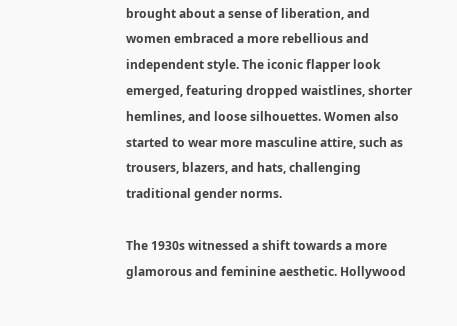brought about a sense of liberation, and women embraced a more rebellious and independent style. The iconic flapper look emerged, featuring dropped waistlines, shorter hemlines, and loose silhouettes. Women also started to wear more masculine attire, such as trousers, blazers, and hats, challenging traditional gender norms.

The 1930s witnessed a shift towards a more glamorous and feminine aesthetic. Hollywood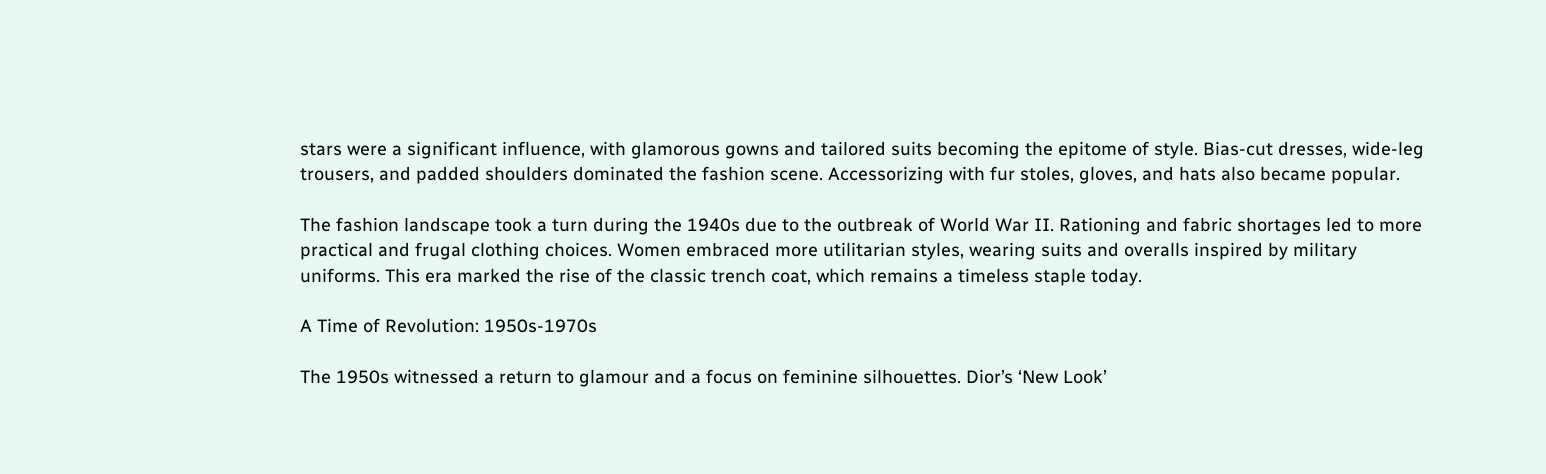stars were a significant influence, with glamorous gowns and tailored suits becoming the epitome of style. Bias-cut dresses, wide-leg trousers, and padded shoulders dominated the fashion scene. Accessorizing with fur stoles, gloves, and hats also became popular.

The fashion landscape took a turn during the 1940s due to the outbreak of World War II. Rationing and fabric shortages led to more practical and frugal clothing choices. Women embraced more utilitarian styles, wearing suits and overalls inspired by military uniforms. This era marked the rise of the classic trench coat, which remains a timeless staple today.

A Time of Revolution: 1950s-1970s

The 1950s witnessed a return to glamour and a focus on feminine silhouettes. Dior’s ‘New Look’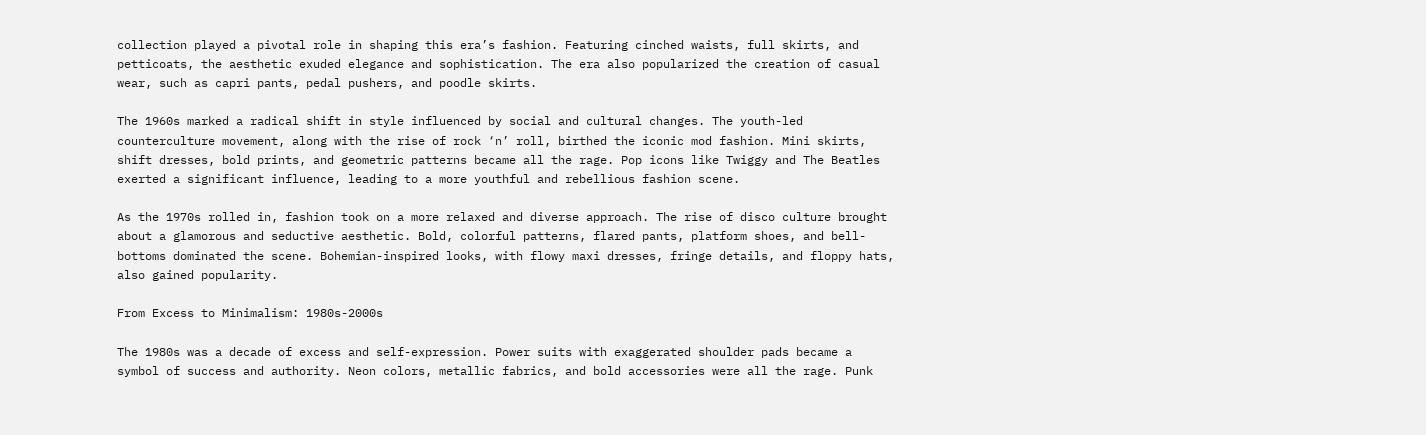collection played a pivotal role in shaping this era’s fashion. Featuring cinched waists, full skirts, and petticoats, the aesthetic exuded elegance and sophistication. The era also popularized the creation of casual wear, such as capri pants, pedal pushers, and poodle skirts.

The 1960s marked a radical shift in style influenced by social and cultural changes. The youth-led counterculture movement, along with the rise of rock ‘n’ roll, birthed the iconic mod fashion. Mini skirts, shift dresses, bold prints, and geometric patterns became all the rage. Pop icons like Twiggy and The Beatles exerted a significant influence, leading to a more youthful and rebellious fashion scene.

As the 1970s rolled in, fashion took on a more relaxed and diverse approach. The rise of disco culture brought about a glamorous and seductive aesthetic. Bold, colorful patterns, flared pants, platform shoes, and bell-bottoms dominated the scene. Bohemian-inspired looks, with flowy maxi dresses, fringe details, and floppy hats, also gained popularity.

From Excess to Minimalism: 1980s-2000s

The 1980s was a decade of excess and self-expression. Power suits with exaggerated shoulder pads became a symbol of success and authority. Neon colors, metallic fabrics, and bold accessories were all the rage. Punk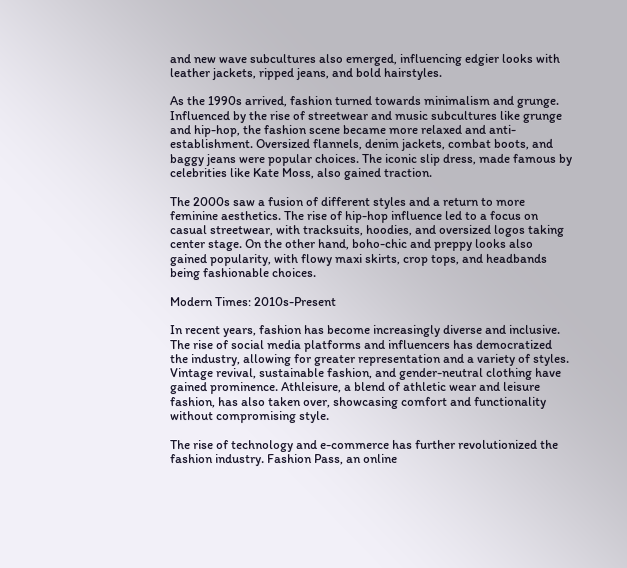and new wave subcultures also emerged, influencing edgier looks with leather jackets, ripped jeans, and bold hairstyles.

As the 1990s arrived, fashion turned towards minimalism and grunge. Influenced by the rise of streetwear and music subcultures like grunge and hip-hop, the fashion scene became more relaxed and anti-establishment. Oversized flannels, denim jackets, combat boots, and baggy jeans were popular choices. The iconic slip dress, made famous by celebrities like Kate Moss, also gained traction.

The 2000s saw a fusion of different styles and a return to more feminine aesthetics. The rise of hip-hop influence led to a focus on casual streetwear, with tracksuits, hoodies, and oversized logos taking center stage. On the other hand, boho-chic and preppy looks also gained popularity, with flowy maxi skirts, crop tops, and headbands being fashionable choices.

Modern Times: 2010s-Present

In recent years, fashion has become increasingly diverse and inclusive. The rise of social media platforms and influencers has democratized the industry, allowing for greater representation and a variety of styles. Vintage revival, sustainable fashion, and gender-neutral clothing have gained prominence. Athleisure, a blend of athletic wear and leisure fashion, has also taken over, showcasing comfort and functionality without compromising style.

The rise of technology and e-commerce has further revolutionized the fashion industry. Fashion Pass, an online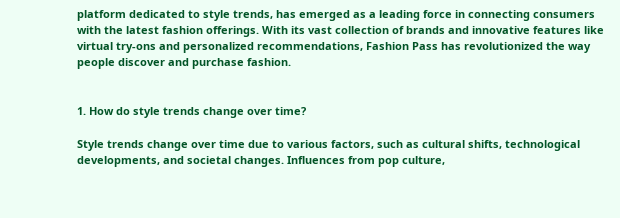platform dedicated to style trends, has emerged as a leading force in connecting consumers with the latest fashion offerings. With its vast collection of brands and innovative features like virtual try-ons and personalized recommendations, Fashion Pass has revolutionized the way people discover and purchase fashion.


1. How do style trends change over time?

Style trends change over time due to various factors, such as cultural shifts, technological developments, and societal changes. Influences from pop culture,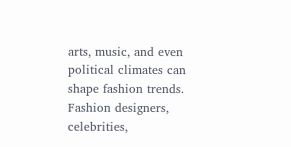arts, music, and even political climates can shape fashion trends. Fashion designers, celebrities,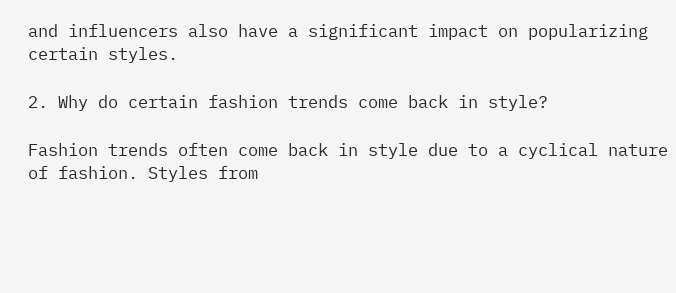and influencers also have a significant impact on popularizing certain styles.

2. Why do certain fashion trends come back in style?

Fashion trends often come back in style due to a cyclical nature of fashion. Styles from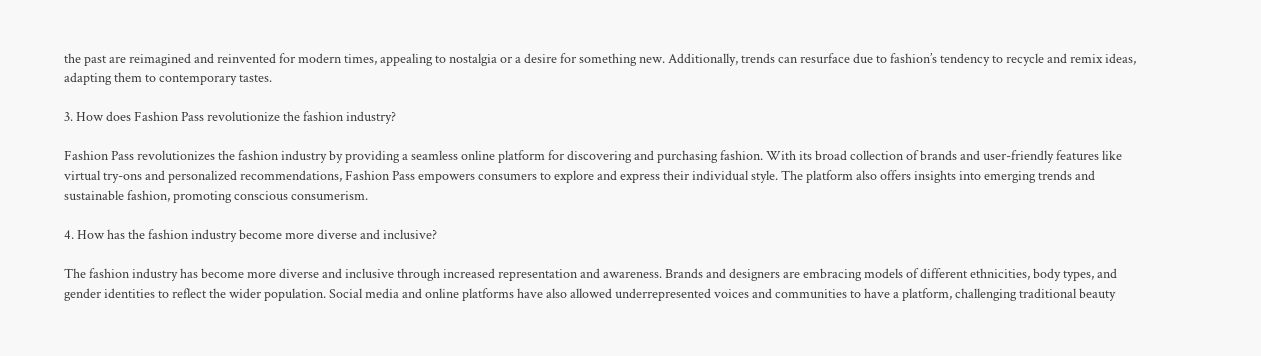the past are reimagined and reinvented for modern times, appealing to nostalgia or a desire for something new. Additionally, trends can resurface due to fashion’s tendency to recycle and remix ideas, adapting them to contemporary tastes.

3. How does Fashion Pass revolutionize the fashion industry?

Fashion Pass revolutionizes the fashion industry by providing a seamless online platform for discovering and purchasing fashion. With its broad collection of brands and user-friendly features like virtual try-ons and personalized recommendations, Fashion Pass empowers consumers to explore and express their individual style. The platform also offers insights into emerging trends and sustainable fashion, promoting conscious consumerism.

4. How has the fashion industry become more diverse and inclusive?

The fashion industry has become more diverse and inclusive through increased representation and awareness. Brands and designers are embracing models of different ethnicities, body types, and gender identities to reflect the wider population. Social media and online platforms have also allowed underrepresented voices and communities to have a platform, challenging traditional beauty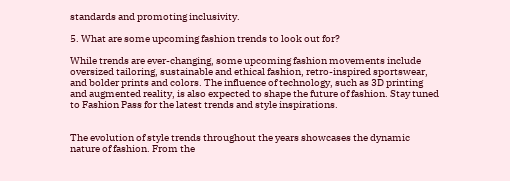standards and promoting inclusivity.

5. What are some upcoming fashion trends to look out for?

While trends are ever-changing, some upcoming fashion movements include oversized tailoring, sustainable and ethical fashion, retro-inspired sportswear, and bolder prints and colors. The influence of technology, such as 3D printing and augmented reality, is also expected to shape the future of fashion. Stay tuned to Fashion Pass for the latest trends and style inspirations.


The evolution of style trends throughout the years showcases the dynamic nature of fashion. From the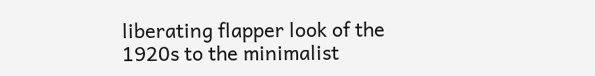liberating flapper look of the 1920s to the minimalist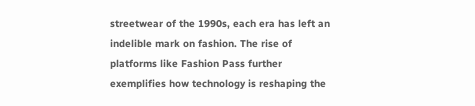streetwear of the 1990s, each era has left an indelible mark on fashion. The rise of platforms like Fashion Pass further exemplifies how technology is reshaping the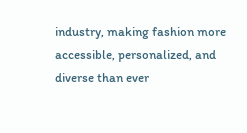industry, making fashion more accessible, personalized, and diverse than ever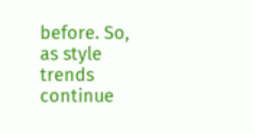before. So, as style trends continue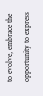to evolve, embrace the opportunity to express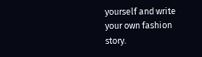yourself and write your own fashion story.